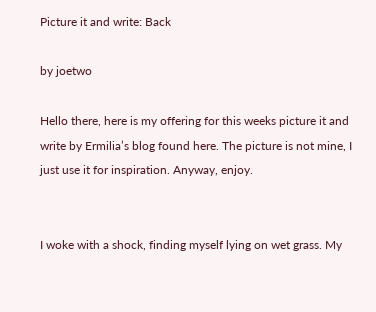Picture it and write: Back

by joetwo

Hello there, here is my offering for this weeks picture it and write by Ermilia’s blog found here. The picture is not mine, I just use it for inspiration. Anyway, enjoy.


I woke with a shock, finding myself lying on wet grass. My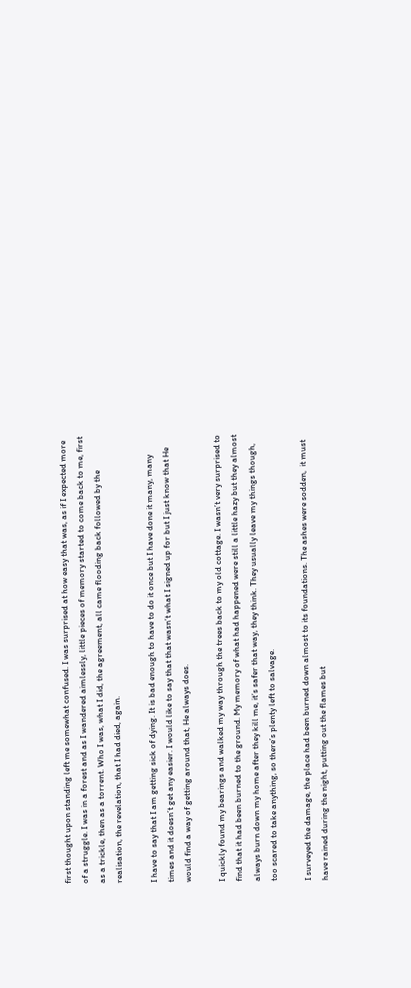first thought upon standing left me somewhat confused. I was surprised at how easy that was, as if I expected more of a struggle. I was in a forest and as I wandered aimlessly, little pieces of memory started to come back to me, first as a trickle, then as a torrent. Who I was, what I did, the agreement, all came flooding back followed by the realisation, the revelation, that I had died, again.

I have to say that I am getting sick of dying. It is bad enough to have to do it once but I have done it many, many times and it doesn’t get any easier. I would like to say that that wasn’t what I signed up for but I just know that He would find a way of getting around that, He always does.

I quickly found my bearings and walked my way through the trees back to my old cottage. I wasn’t very surprised to find that it had been burned to the ground. My memory of what had happened were still a little hazy but they almost always burn down my home after they kill me, it’s safer that way, they think. They usually leave my things though, too scared to take anything, so there’s plenty left to salvage.

I surveyed the damage, the place had been burned down almost to its foundations. The ashes were sodden,  it must have rained during the night, putting out the flames but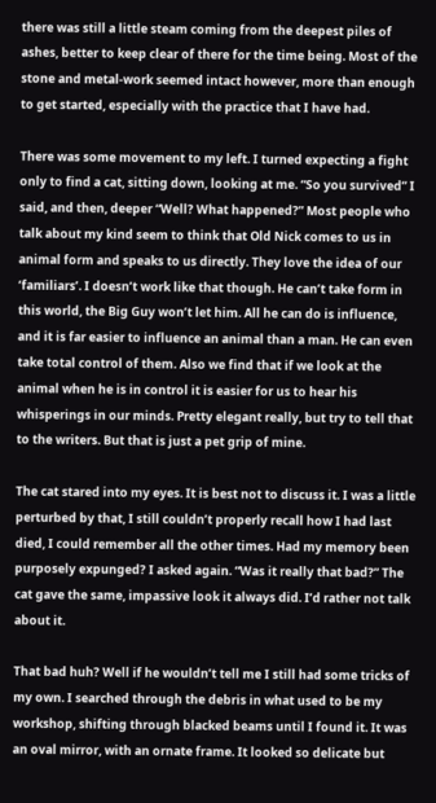there was still a little steam coming from the deepest piles of ashes, better to keep clear of there for the time being. Most of the stone and metal-work seemed intact however, more than enough to get started, especially with the practice that I have had.

There was some movement to my left. I turned expecting a fight only to find a cat, sitting down, looking at me. “So you survived” I said, and then, deeper “Well? What happened?” Most people who talk about my kind seem to think that Old Nick comes to us in animal form and speaks to us directly. They love the idea of our ‘familiars’. I doesn’t work like that though. He can’t take form in this world, the Big Guy won’t let him. All he can do is influence, and it is far easier to influence an animal than a man. He can even take total control of them. Also we find that if we look at the animal when he is in control it is easier for us to hear his whisperings in our minds. Pretty elegant really, but try to tell that to the writers. But that is just a pet grip of mine.

The cat stared into my eyes. It is best not to discuss it. I was a little perturbed by that, I still couldn’t properly recall how I had last died, I could remember all the other times. Had my memory been purposely expunged? I asked again. “Was it really that bad?” The cat gave the same, impassive look it always did. I’d rather not talk about it.

That bad huh? Well if he wouldn’t tell me I still had some tricks of my own. I searched through the debris in what used to be my workshop, shifting through blacked beams until I found it. It was an oval mirror, with an ornate frame. It looked so delicate but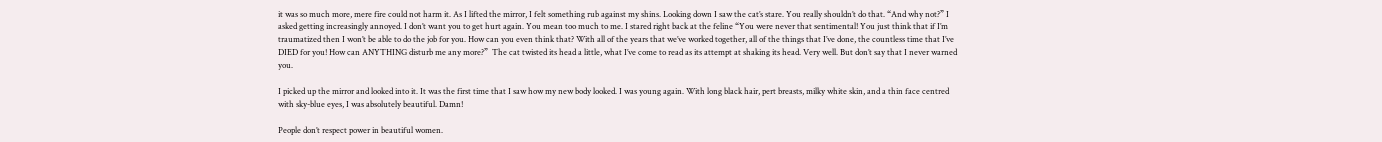it was so much more, mere fire could not harm it. As I lifted the mirror, I felt something rub against my shins. Looking down I saw the cat’s stare. You really shouldn’t do that. “And why not?” I asked getting increasingly annoyed. I don’t want you to get hurt again. You mean too much to me. I stared right back at the feline “You were never that sentimental! You just think that if I’m traumatized then I won’t be able to do the job for you. How can you even think that? With all of the years that we’ve worked together, all of the things that I’ve done, the countless time that I’ve DIED for you! How can ANYTHING disturb me any more?”  The cat twisted its head a little, what I’ve come to read as its attempt at shaking its head. Very well. But don’t say that I never warned you.

I picked up the mirror and looked into it. It was the first time that I saw how my new body looked. I was young again. With long black hair, pert breasts, milky white skin, and a thin face centred with sky-blue eyes, I was absolutely beautiful. Damn!

People don’t respect power in beautiful women.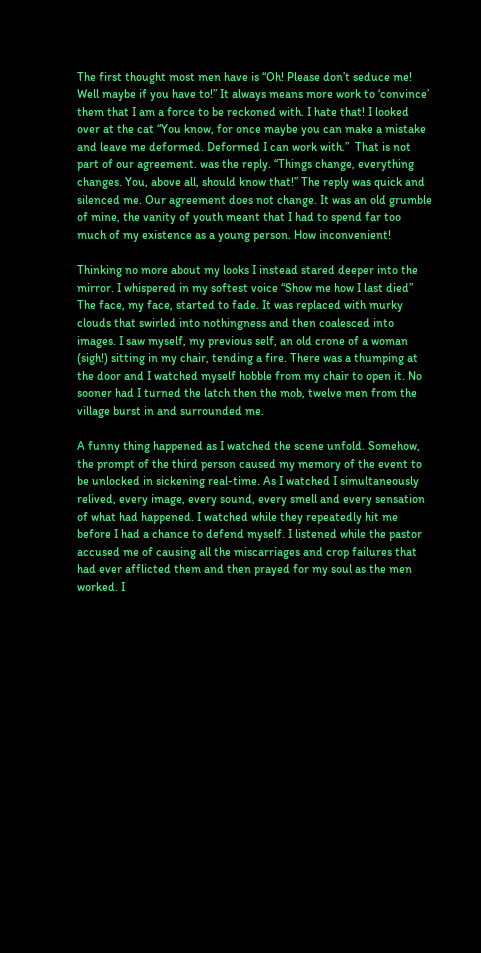The first thought most men have is “Oh! Please don’t seduce me! Well maybe if you have to!” It always means more work to ‘convince’ them that I am a force to be reckoned with. I hate that! I looked over at the cat “You know, for once maybe you can make a mistake and leave me deformed. Deformed I can work with.”  That is not part of our agreement. was the reply. “Things change, everything changes. You, above all, should know that!” The reply was quick and silenced me. Our agreement does not change. It was an old grumble of mine, the vanity of youth meant that I had to spend far too much of my existence as a young person. How inconvenient!

Thinking no more about my looks I instead stared deeper into the mirror. I whispered in my softest voice “Show me how I last died” The face, my face, started to fade. It was replaced with murky clouds that swirled into nothingness and then coalesced into images. I saw myself, my previous self, an old crone of a woman (sigh!) sitting in my chair, tending a fire. There was a thumping at the door and I watched myself hobble from my chair to open it. No sooner had I turned the latch then the mob, twelve men from the village burst in and surrounded me.

A funny thing happened as I watched the scene unfold. Somehow, the prompt of the third person caused my memory of the event to be unlocked in sickening real-time. As I watched I simultaneously relived, every image, every sound, every smell and every sensation of what had happened. I watched while they repeatedly hit me before I had a chance to defend myself. I listened while the pastor accused me of causing all the miscarriages and crop failures that had ever afflicted them and then prayed for my soul as the men worked. I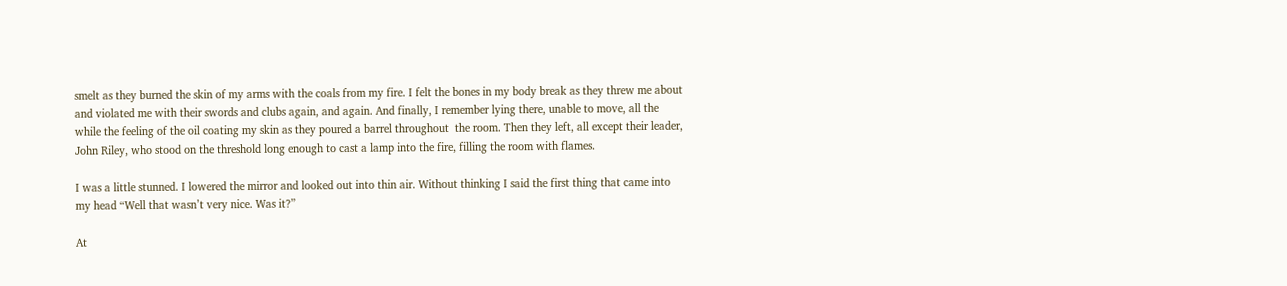smelt as they burned the skin of my arms with the coals from my fire. I felt the bones in my body break as they threw me about and violated me with their swords and clubs again, and again. And finally, I remember lying there, unable to move, all the while the feeling of the oil coating my skin as they poured a barrel throughout  the room. Then they left, all except their leader, John Riley, who stood on the threshold long enough to cast a lamp into the fire, filling the room with flames.

I was a little stunned. I lowered the mirror and looked out into thin air. Without thinking I said the first thing that came into my head “Well that wasn’t very nice. Was it?”

At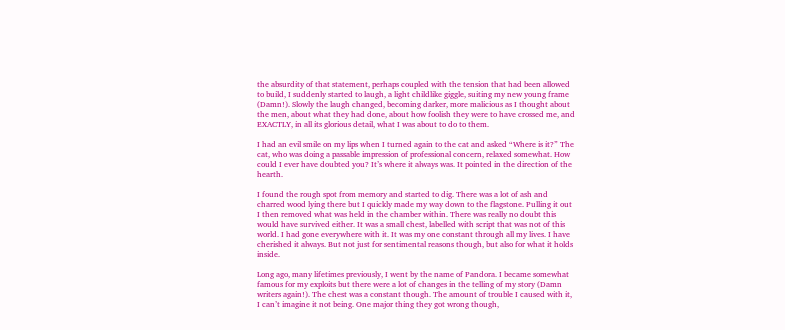the absurdity of that statement, perhaps coupled with the tension that had been allowed to build, I suddenly started to laugh, a light childlike giggle, suiting my new young frame (Damn!). Slowly the laugh changed, becoming darker, more malicious as I thought about the men, about what they had done, about how foolish they were to have crossed me, and EXACTLY, in all its glorious detail, what I was about to do to them.

I had an evil smile on my lips when I turned again to the cat and asked “Where is it?” The cat, who was doing a passable impression of professional concern, relaxed somewhat. How could I ever have doubted you? It’s where it always was. It pointed in the direction of the hearth.

I found the rough spot from memory and started to dig. There was a lot of ash and charred wood lying there but I quickly made my way down to the flagstone. Pulling it out I then removed what was held in the chamber within. There was really no doubt this would have survived either. It was a small chest, labelled with script that was not of this world. I had gone everywhere with it. It was my one constant through all my lives. I have cherished it always. But not just for sentimental reasons though, but also for what it holds inside.

Long ago, many lifetimes previously, I went by the name of Pandora. I became somewhat famous for my exploits but there were a lot of changes in the telling of my story (Damn writers again!). The chest was a constant though. The amount of trouble I caused with it, I can’t imagine it not being. One major thing they got wrong though,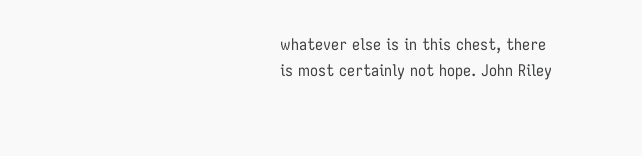whatever else is in this chest, there is most certainly not hope. John Riley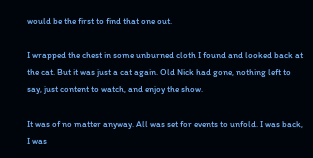would be the first to find that one out.

I wrapped the chest in some unburned cloth I found and looked back at the cat. But it was just a cat again. Old Nick had gone, nothing left to say, just content to watch, and enjoy the show.

It was of no matter anyway. All was set for events to unfold. I was back, I was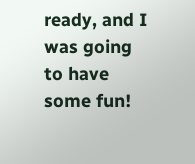ready, and I was going to have some fun!